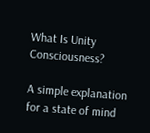What Is Unity Consciousness?

A simple explanation for a state of mind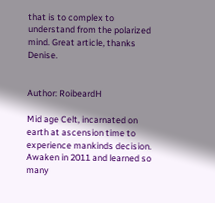that is to complex to understand from the polarized mind. Great article, thanks Denise.


Author: RoibeardH

Mid age Celt, incarnated on earth at ascension time to experience mankinds decision. Awaken in 2011 and learned so many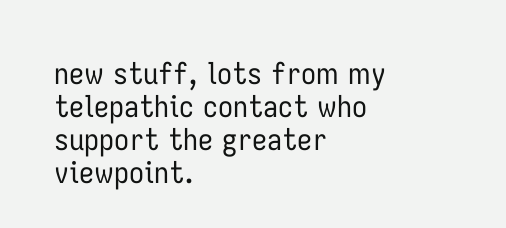new stuff, lots from my telepathic contact who support the greater viewpoint.